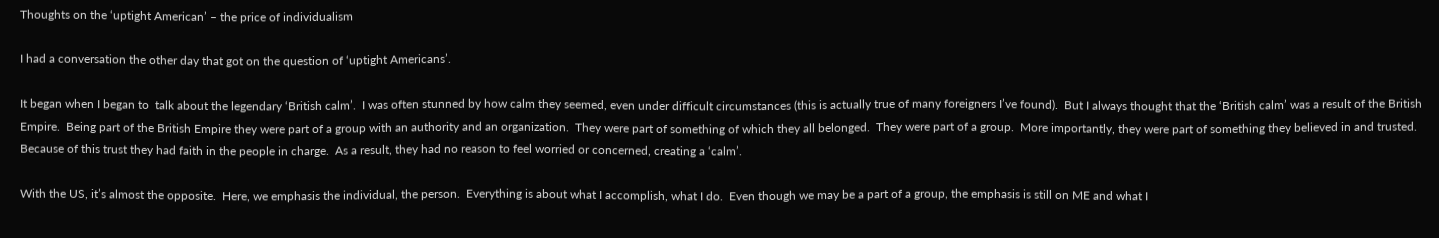Thoughts on the ‘uptight American’ – the price of individualism

I had a conversation the other day that got on the question of ‘uptight Americans’.

It began when I began to  talk about the legendary ‘British calm’.  I was often stunned by how calm they seemed, even under difficult circumstances (this is actually true of many foreigners I’ve found).  But I always thought that the ‘British calm’ was a result of the British Empire.  Being part of the British Empire they were part of a group with an authority and an organization.  They were part of something of which they all belonged.  They were part of a group.  More importantly, they were part of something they believed in and trusted.  Because of this trust they had faith in the people in charge.  As a result, they had no reason to feel worried or concerned, creating a ‘calm’.

With the US, it’s almost the opposite.  Here, we emphasis the individual, the person.  Everything is about what I accomplish, what I do.  Even though we may be a part of a group, the emphasis is still on ME and what I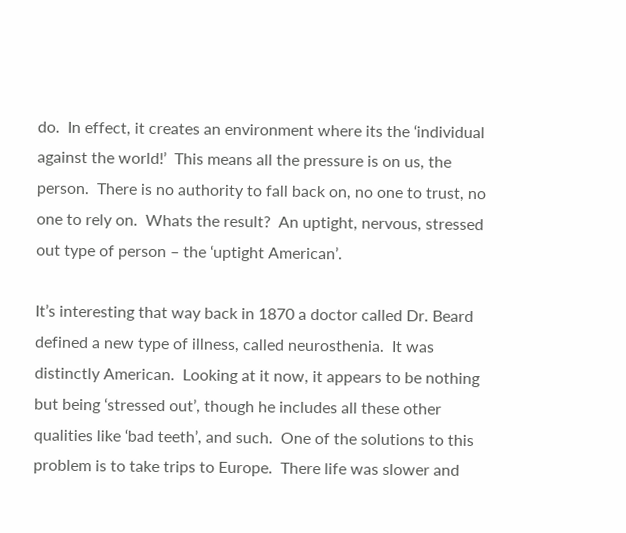do.  In effect, it creates an environment where its the ‘individual against the world!’  This means all the pressure is on us, the person.  There is no authority to fall back on, no one to trust, no one to rely on.  Whats the result?  An uptight, nervous, stressed out type of person – the ‘uptight American’.

It’s interesting that way back in 1870 a doctor called Dr. Beard defined a new type of illness, called neurosthenia.  It was distinctly American.  Looking at it now, it appears to be nothing but being ‘stressed out’, though he includes all these other qualities like ‘bad teeth’, and such.  One of the solutions to this problem is to take trips to Europe.  There life was slower and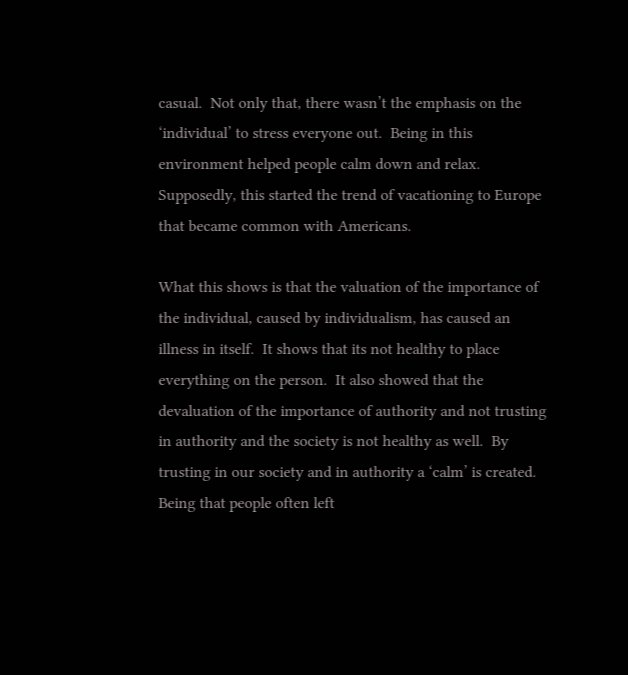casual.  Not only that, there wasn’t the emphasis on the ‘individual’ to stress everyone out.  Being in this environment helped people calm down and relax.  Supposedly, this started the trend of vacationing to Europe that became common with Americans.

What this shows is that the valuation of the importance of the individual, caused by individualism, has caused an illness in itself.  It shows that its not healthy to place everything on the person.  It also showed that the devaluation of the importance of authority and not trusting in authority and the society is not healthy as well.  By trusting in our society and in authority a ‘calm’ is created.  Being that people often left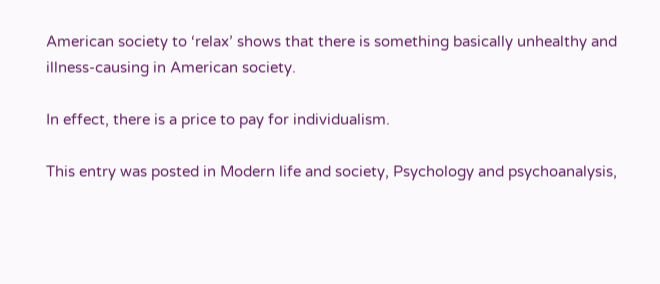American society to ‘relax’ shows that there is something basically unhealthy and illness-causing in American society.

In effect, there is a price to pay for individualism.

This entry was posted in Modern life and society, Psychology and psychoanalysis,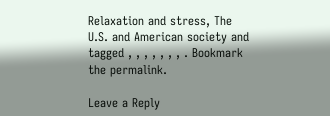Relaxation and stress, The U.S. and American society and tagged , , , , , , , . Bookmark the permalink.

Leave a Reply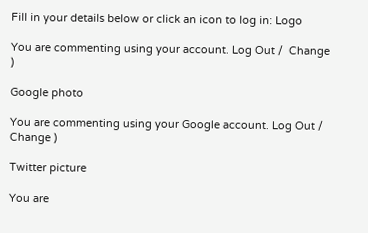Fill in your details below or click an icon to log in: Logo

You are commenting using your account. Log Out /  Change )

Google photo

You are commenting using your Google account. Log Out /  Change )

Twitter picture

You are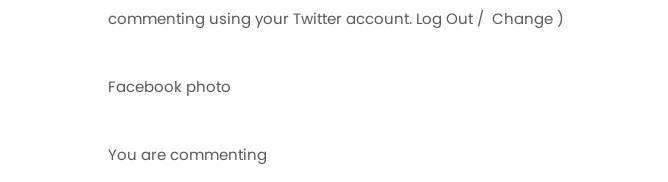commenting using your Twitter account. Log Out /  Change )

Facebook photo

You are commenting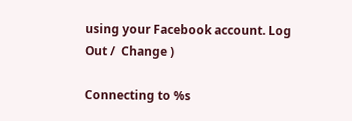using your Facebook account. Log Out /  Change )

Connecting to %s